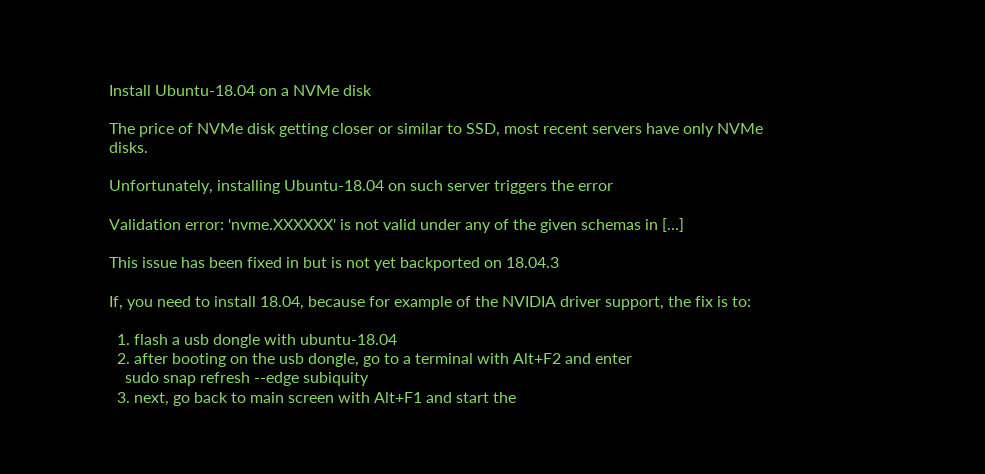Install Ubuntu-18.04 on a NVMe disk

The price of NVMe disk getting closer or similar to SSD, most recent servers have only NVMe disks.

Unfortunately, installing Ubuntu-18.04 on such server triggers the error

Validation error: 'nvme.XXXXXX' is not valid under any of the given schemas in [...]

This issue has been fixed in but is not yet backported on 18.04.3

If, you need to install 18.04, because for example of the NVIDIA driver support, the fix is to:

  1. flash a usb dongle with ubuntu-18.04
  2. after booting on the usb dongle, go to a terminal with Alt+F2 and enter
    sudo snap refresh --edge subiquity
  3. next, go back to main screen with Alt+F1 and start the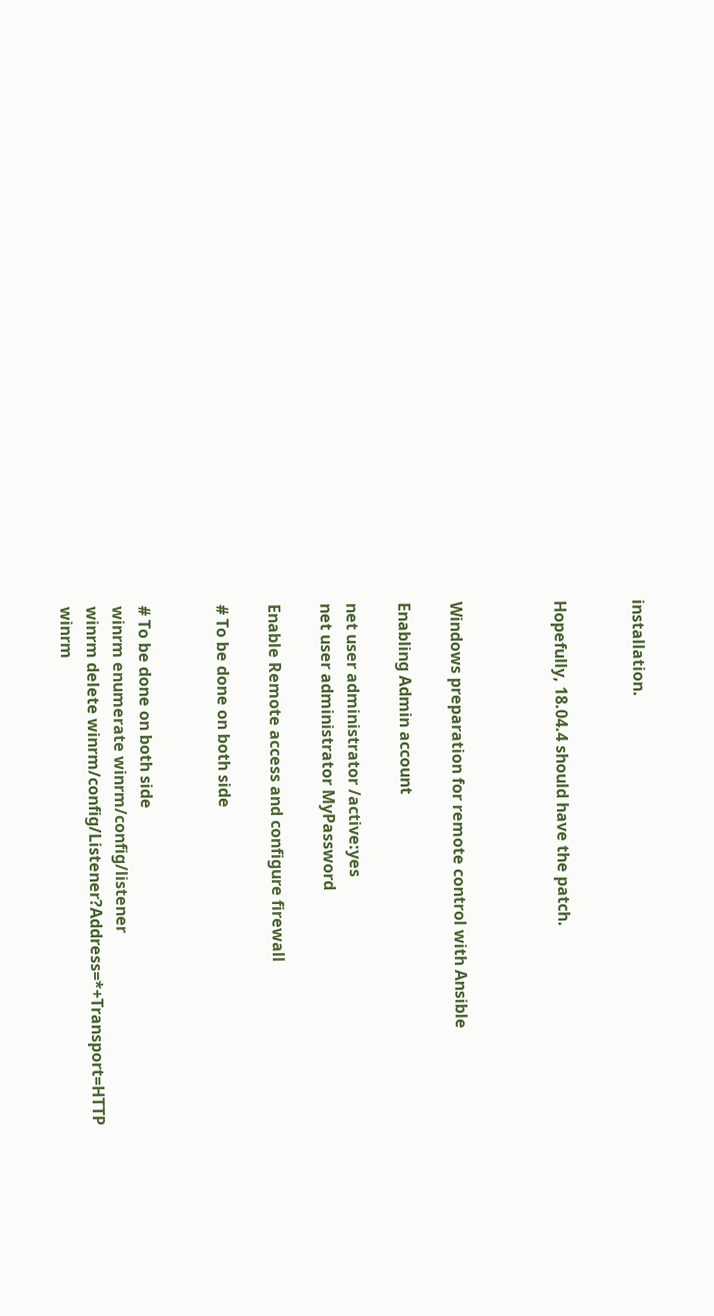installation.


Hopefully, 18.04.4 should have the patch.



Windows preparation for remote control with Ansible

Enabling Admin account

net user administrator /active:yes
net user administrator MyPassword

Enable Remote access and configure firewall

# To be done on both side


# To be done on both side
winrm enumerate winrm/config/listener
winrm delete winrm/config/Listener?Address=*+Transport=HTTP
winrm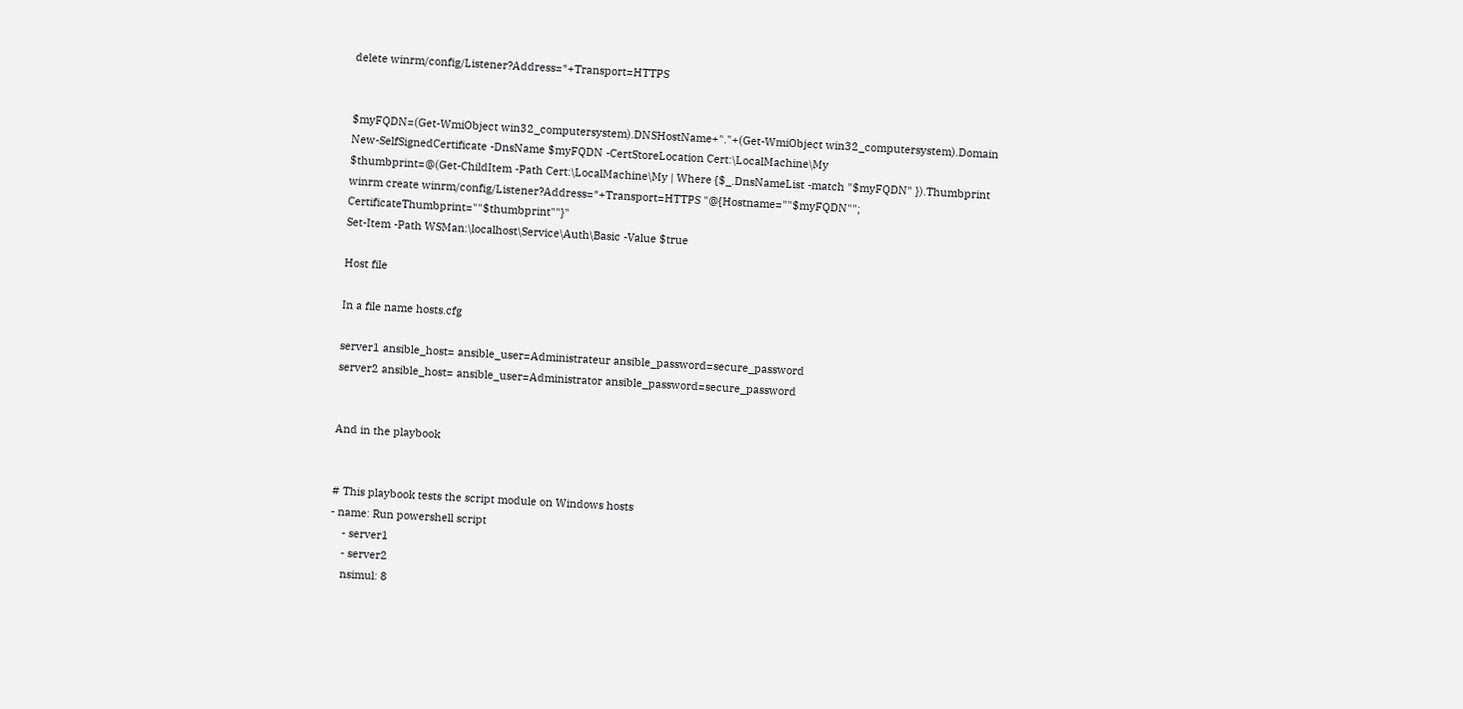delete winrm/config/Listener?Address=*+Transport=HTTPS


$myFQDN=(Get-WmiObject win32_computersystem).DNSHostName+"."+(Get-WmiObject win32_computersystem).Domain
New-SelfSignedCertificate -DnsName $myFQDN -CertStoreLocation Cert:\LocalMachine\My
$thumbprint=@(Get-ChildItem -Path Cert:\LocalMachine\My | Where {$_.DnsNameList -match "$myFQDN" }).Thumbprint
winrm create winrm/config/Listener?Address=*+Transport=HTTPS "@{Hostname=""$myFQDN""; CertificateThumbprint=""$thumbprint""}"
Set-Item -Path WSMan:\localhost\Service\Auth\Basic -Value $true

Host file

In a file name hosts.cfg

server1 ansible_host= ansible_user=Administrateur ansible_password=secure_password
server2 ansible_host= ansible_user=Administrator ansible_password=secure_password


And in the playbook


# This playbook tests the script module on Windows hosts
- name: Run powershell script
    - server1
    - server2
    nsimul: 8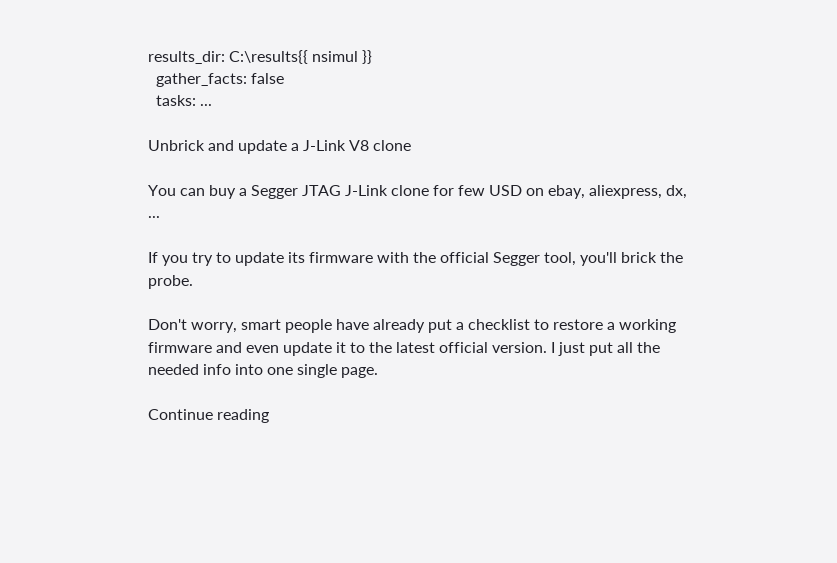results_dir: C:\results{{ nsimul }}
  gather_facts: false
  tasks: ...

Unbrick and update a J-Link V8 clone

You can buy a Segger JTAG J-Link clone for few USD on ebay, aliexpress, dx, ...

If you try to update its firmware with the official Segger tool, you'll brick the probe.

Don't worry, smart people have already put a checklist to restore a working firmware and even update it to the latest official version. I just put all the needed info into one single page.

Continue reading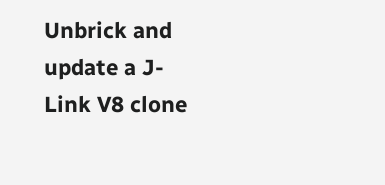Unbrick and update a J-Link V8 clone